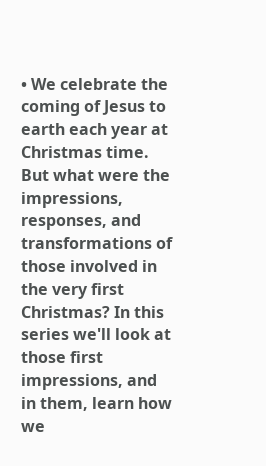• We celebrate the coming of Jesus to earth each year at Christmas time. But what were the impressions, responses, and transformations of those involved in the very first Christmas? In this series we'll look at those first impressions, and in them, learn how we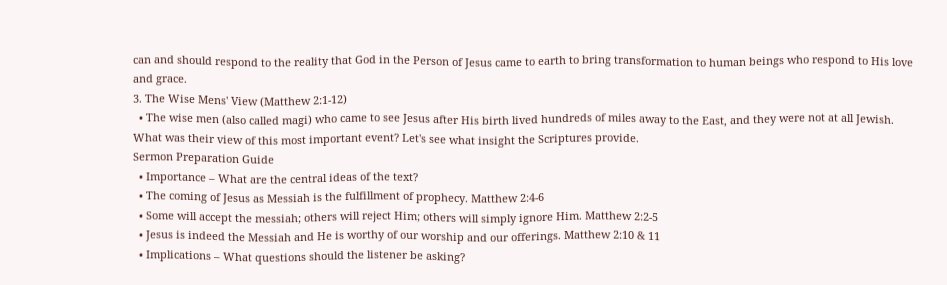can and should respond to the reality that God in the Person of Jesus came to earth to bring transformation to human beings who respond to His love and grace.
3. The Wise Mens' View (Matthew 2:1-12)
  • The wise men (also called magi) who came to see Jesus after His birth lived hundreds of miles away to the East, and they were not at all Jewish. What was their view of this most important event? Let's see what insight the Scriptures provide.
Sermon Preparation Guide
  • Importance – What are the central ideas of the text?
  • The coming of Jesus as Messiah is the fulfillment of prophecy. Matthew 2:4-6
  • Some will accept the messiah; others will reject Him; others will simply ignore Him. Matthew 2:2-5
  • Jesus is indeed the Messiah and He is worthy of our worship and our offerings. Matthew 2:10 & 11
  • Implications – What questions should the listener be asking?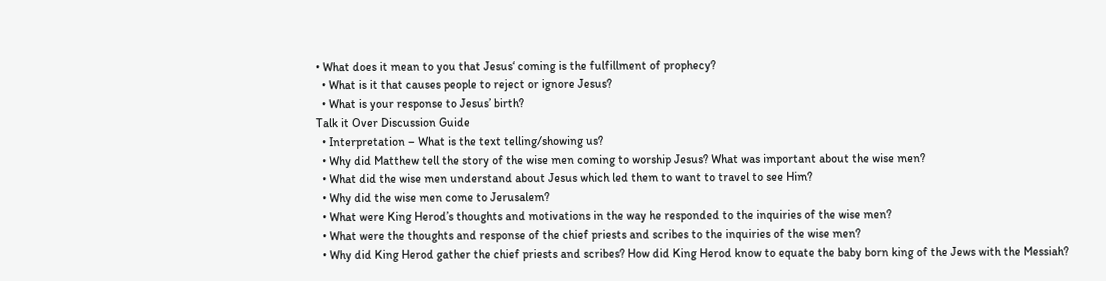• What does it mean to you that Jesus‘ coming is the fulfillment of prophecy?
  • What is it that causes people to reject or ignore Jesus?
  • What is your response to Jesus’ birth?
Talk it Over Discussion Guide
  • Interpretation – What is the text telling/showing us?
  • Why did Matthew tell the story of the wise men coming to worship Jesus? What was important about the wise men?
  • What did the wise men understand about Jesus which led them to want to travel to see Him?
  • Why did the wise men come to Jerusalem?
  • What were King Herod’s thoughts and motivations in the way he responded to the inquiries of the wise men?
  • What were the thoughts and response of the chief priests and scribes to the inquiries of the wise men?
  • Why did King Herod gather the chief priests and scribes? How did King Herod know to equate the baby born king of the Jews with the Messiah?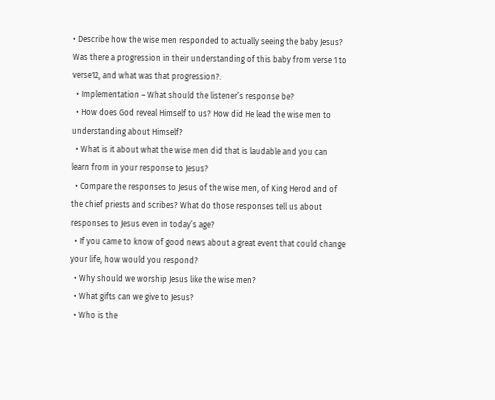• Describe how the wise men responded to actually seeing the baby Jesus? Was there a progression in their understanding of this baby from verse 1 to verse12, and what was that progression?.
  • Implementation – What should the listener’s response be?
  • How does God reveal Himself to us? How did He lead the wise men to understanding about Himself?
  • What is it about what the wise men did that is laudable and you can learn from in your response to Jesus?
  • Compare the responses to Jesus of the wise men, of King Herod and of the chief priests and scribes? What do those responses tell us about responses to Jesus even in today’s age?
  • If you came to know of good news about a great event that could change your life, how would you respond?
  • Why should we worship Jesus like the wise men?
  • What gifts can we give to Jesus?
  • Who is the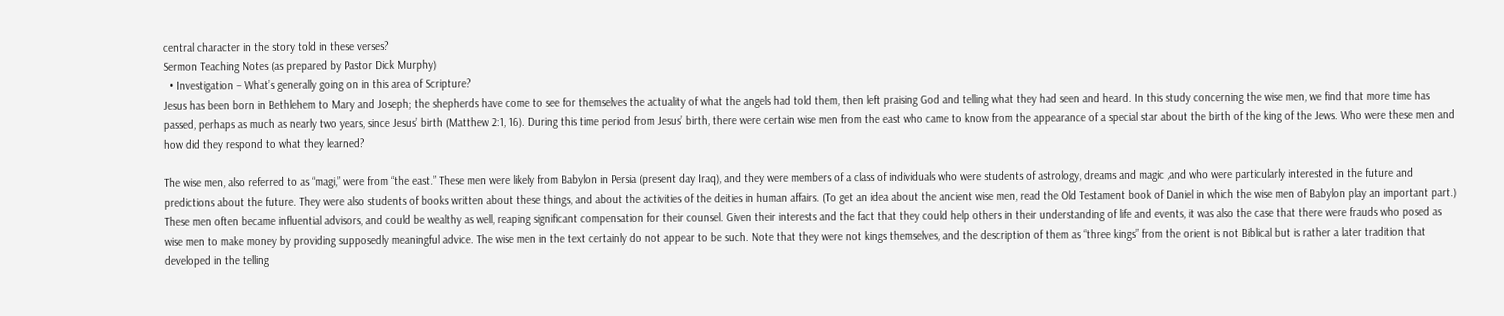central character in the story told in these verses?
Sermon Teaching Notes (as prepared by Pastor Dick Murphy)
  • Investigation – What’s generally going on in this area of Scripture?
Jesus has been born in Bethlehem to Mary and Joseph; the shepherds have come to see for themselves the actuality of what the angels had told them, then left praising God and telling what they had seen and heard. In this study concerning the wise men, we find that more time has passed, perhaps as much as nearly two years, since Jesus’ birth (Matthew 2:1, 16). During this time period from Jesus’ birth, there were certain wise men from the east who came to know from the appearance of a special star about the birth of the king of the Jews. Who were these men and how did they respond to what they learned?

The wise men, also referred to as “magi,” were from “the east.” These men were likely from Babylon in Persia (present day Iraq), and they were members of a class of individuals who were students of astrology, dreams and magic ,and who were particularly interested in the future and predictions about the future. They were also students of books written about these things, and about the activities of the deities in human affairs. (To get an idea about the ancient wise men, read the Old Testament book of Daniel in which the wise men of Babylon play an important part.) These men often became influential advisors, and could be wealthy as well, reaping significant compensation for their counsel. Given their interests and the fact that they could help others in their understanding of life and events, it was also the case that there were frauds who posed as wise men to make money by providing supposedly meaningful advice. The wise men in the text certainly do not appear to be such. Note that they were not kings themselves, and the description of them as “three kings” from the orient is not Biblical but is rather a later tradition that developed in the telling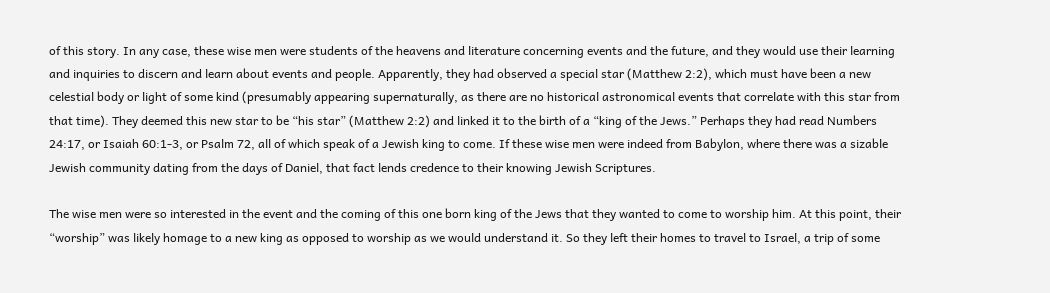of this story. In any case, these wise men were students of the heavens and literature concerning events and the future, and they would use their learning and inquiries to discern and learn about events and people. Apparently, they had observed a special star (Matthew 2:2), which must have been a new celestial body or light of some kind (presumably appearing supernaturally, as there are no historical astronomical events that correlate with this star from that time). They deemed this new star to be “his star” (Matthew 2:2) and linked it to the birth of a “king of the Jews.” Perhaps they had read Numbers 24:17, or Isaiah 60:1-3, or Psalm 72, all of which speak of a Jewish king to come. If these wise men were indeed from Babylon, where there was a sizable Jewish community dating from the days of Daniel, that fact lends credence to their knowing Jewish Scriptures.

The wise men were so interested in the event and the coming of this one born king of the Jews that they wanted to come to worship him. At this point, their “worship” was likely homage to a new king as opposed to worship as we would understand it. So they left their homes to travel to Israel, a trip of some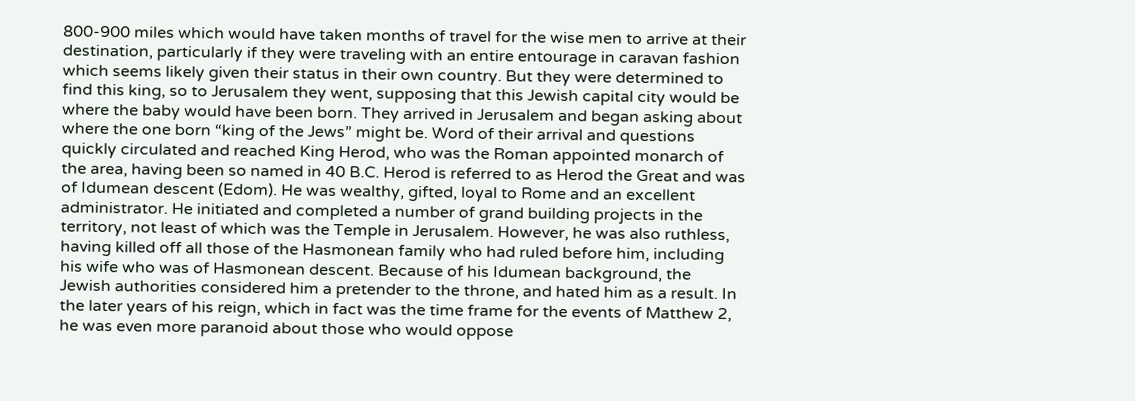800-900 miles which would have taken months of travel for the wise men to arrive at their destination, particularly if they were traveling with an entire entourage in caravan fashion which seems likely given their status in their own country. But they were determined to find this king, so to Jerusalem they went, supposing that this Jewish capital city would be where the baby would have been born. They arrived in Jerusalem and began asking about where the one born “king of the Jews” might be. Word of their arrival and questions quickly circulated and reached King Herod, who was the Roman appointed monarch of the area, having been so named in 40 B.C. Herod is referred to as Herod the Great and was of Idumean descent (Edom). He was wealthy, gifted, loyal to Rome and an excellent administrator. He initiated and completed a number of grand building projects in the territory, not least of which was the Temple in Jerusalem. However, he was also ruthless, having killed off all those of the Hasmonean family who had ruled before him, including his wife who was of Hasmonean descent. Because of his Idumean background, the Jewish authorities considered him a pretender to the throne, and hated him as a result. In the later years of his reign, which in fact was the time frame for the events of Matthew 2, he was even more paranoid about those who would oppose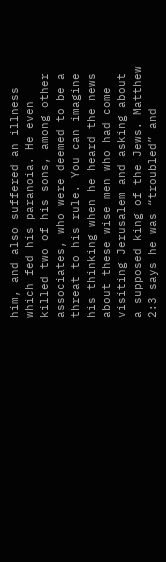him, and also suffered an illness which fed his paranoia. He even killed two of his sons, among other associates, who were deemed to be a threat to his rule. You can imagine his thinking when he heard the news about these wise men who had come visiting Jerusalem and asking about a supposed king of the Jews. Matthew 2:3 says he was “troubled” and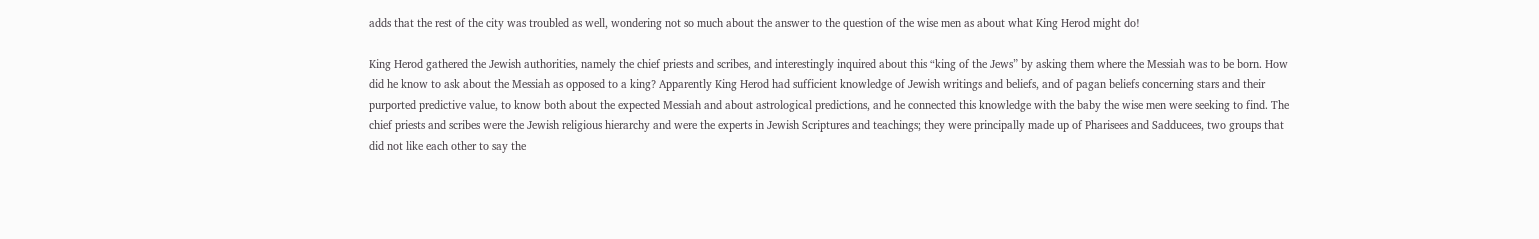adds that the rest of the city was troubled as well, wondering not so much about the answer to the question of the wise men as about what King Herod might do!

King Herod gathered the Jewish authorities, namely the chief priests and scribes, and interestingly inquired about this “king of the Jews” by asking them where the Messiah was to be born. How did he know to ask about the Messiah as opposed to a king? Apparently King Herod had sufficient knowledge of Jewish writings and beliefs, and of pagan beliefs concerning stars and their purported predictive value, to know both about the expected Messiah and about astrological predictions, and he connected this knowledge with the baby the wise men were seeking to find. The chief priests and scribes were the Jewish religious hierarchy and were the experts in Jewish Scriptures and teachings; they were principally made up of Pharisees and Sadducees, two groups that did not like each other to say the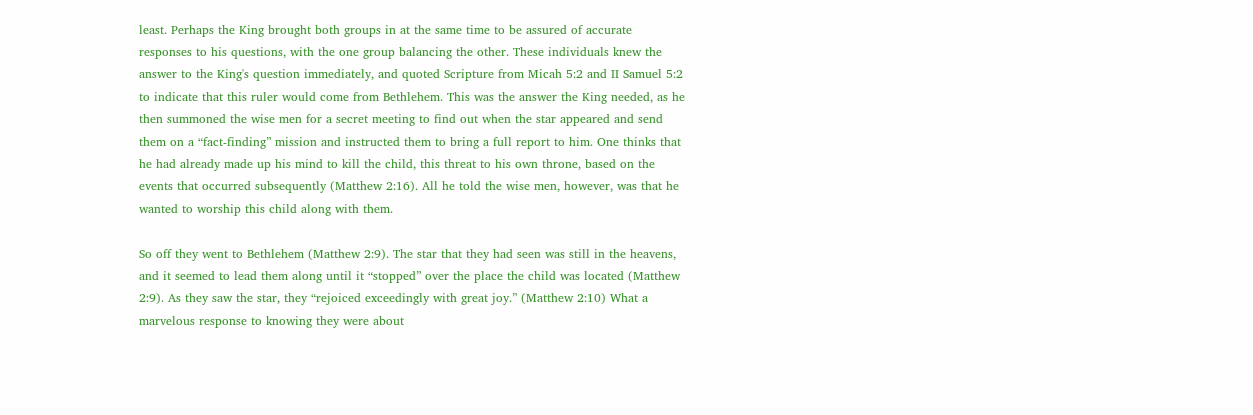least. Perhaps the King brought both groups in at the same time to be assured of accurate responses to his questions, with the one group balancing the other. These individuals knew the answer to the King's question immediately, and quoted Scripture from Micah 5:2 and II Samuel 5:2 to indicate that this ruler would come from Bethlehem. This was the answer the King needed, as he then summoned the wise men for a secret meeting to find out when the star appeared and send them on a “fact-finding” mission and instructed them to bring a full report to him. One thinks that he had already made up his mind to kill the child, this threat to his own throne, based on the events that occurred subsequently (Matthew 2:16). All he told the wise men, however, was that he wanted to worship this child along with them.

So off they went to Bethlehem (Matthew 2:9). The star that they had seen was still in the heavens, and it seemed to lead them along until it “stopped” over the place the child was located (Matthew 2:9). As they saw the star, they “rejoiced exceedingly with great joy.” (Matthew 2:10) What a marvelous response to knowing they were about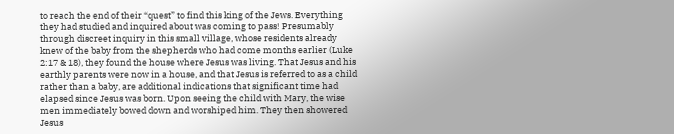to reach the end of their “quest” to find this king of the Jews. Everything they had studied and inquired about was coming to pass! Presumably through discreet inquiry in this small village, whose residents already knew of the baby from the shepherds who had come months earlier (Luke 2:17 & 18), they found the house where Jesus was living. That Jesus and his earthly parents were now in a house, and that Jesus is referred to as a child rather than a baby, are additional indications that significant time had elapsed since Jesus was born. Upon seeing the child with Mary, the wise men immediately bowed down and worshiped him. They then showered Jesus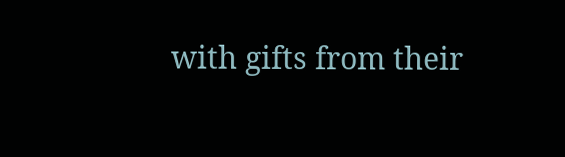with gifts from their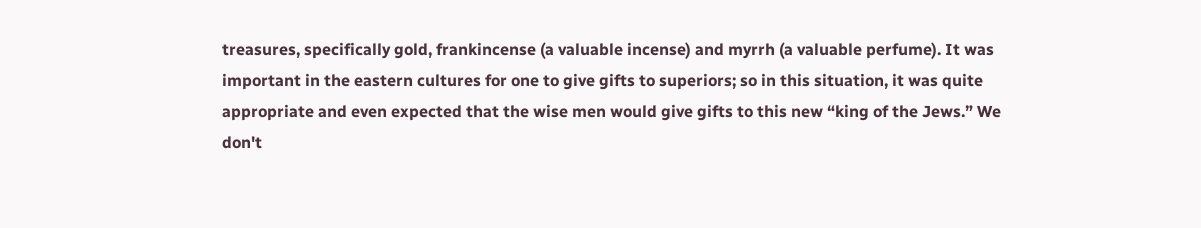treasures, specifically gold, frankincense (a valuable incense) and myrrh (a valuable perfume). It was important in the eastern cultures for one to give gifts to superiors; so in this situation, it was quite appropriate and even expected that the wise men would give gifts to this new “king of the Jews.” We don't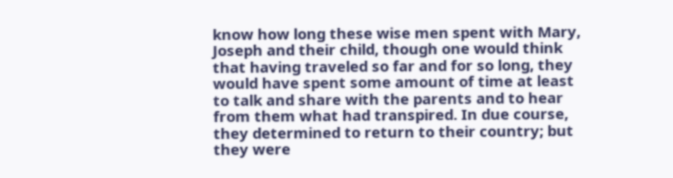know how long these wise men spent with Mary, Joseph and their child, though one would think that having traveled so far and for so long, they would have spent some amount of time at least to talk and share with the parents and to hear from them what had transpired. In due course, they determined to return to their country; but they were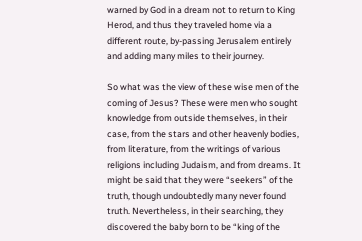warned by God in a dream not to return to King Herod, and thus they traveled home via a different route, by-passing Jerusalem entirely and adding many miles to their journey.

So what was the view of these wise men of the coming of Jesus? These were men who sought knowledge from outside themselves, in their case, from the stars and other heavenly bodies, from literature, from the writings of various religions including Judaism, and from dreams. It might be said that they were “seekers” of the truth, though undoubtedly many never found truth. Nevertheless, in their searching, they discovered the baby born to be “king of the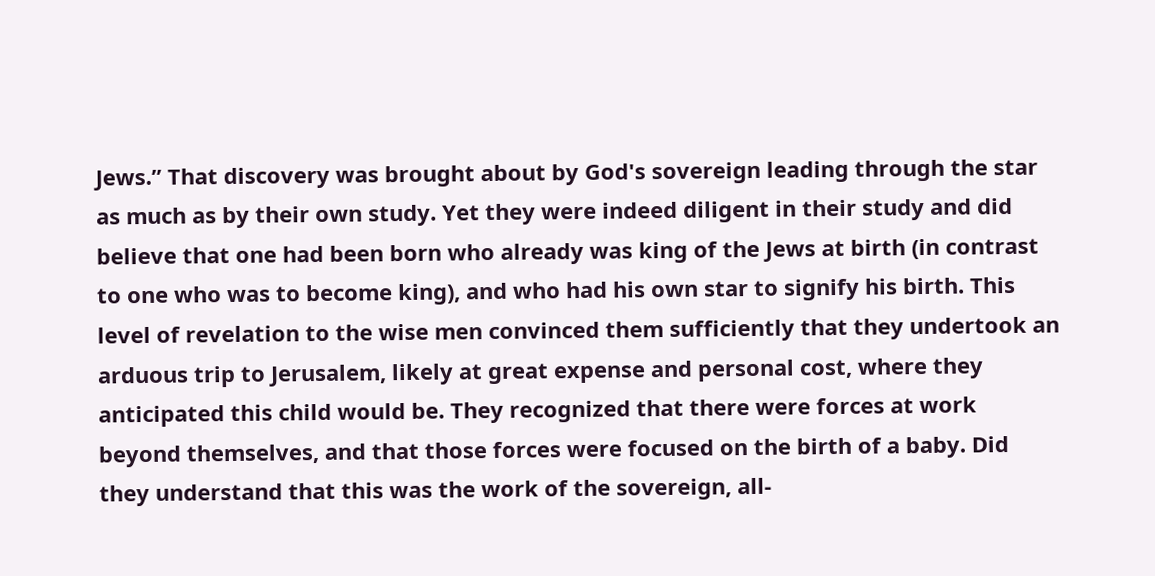Jews.” That discovery was brought about by God's sovereign leading through the star as much as by their own study. Yet they were indeed diligent in their study and did believe that one had been born who already was king of the Jews at birth (in contrast to one who was to become king), and who had his own star to signify his birth. This level of revelation to the wise men convinced them sufficiently that they undertook an arduous trip to Jerusalem, likely at great expense and personal cost, where they anticipated this child would be. They recognized that there were forces at work beyond themselves, and that those forces were focused on the birth of a baby. Did they understand that this was the work of the sovereign, all-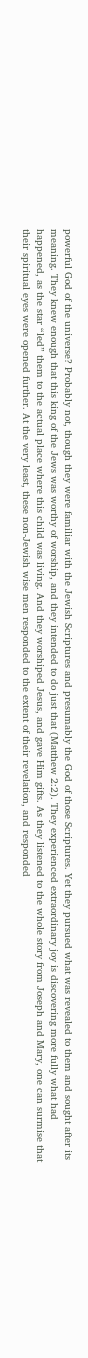powerful God of the universe? Probably not, though they were familiar with the Jewish Scriptures and presumably the God of those Scriptures. Yet they pursued what was revealed to them and sought after its meaning. They knew enough that this king of the Jews was worthy of worship, and they intended to do just that (Matthew 2:2). They experienced extraordinary joy is discovering more fully what had happened, as the star “led” them to the actual place where this child was living. And they worshiped Jesus, and gave Him gifts. As they listened to the whole story from Joseph and Mary, one can surmise that their spiritual eyes were opened further. At the very least, these non-Jewish wise men responded to the extent of their revelation, and responded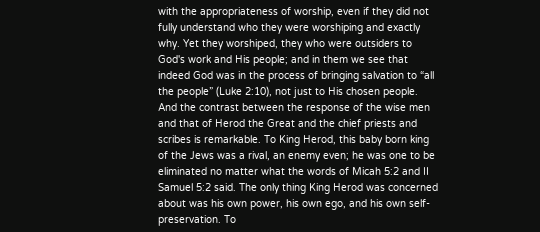with the appropriateness of worship, even if they did not fully understand who they were worshiping and exactly why. Yet they worshiped, they who were outsiders to God's work and His people; and in them we see that indeed God was in the process of bringing salvation to “all the people” (Luke 2:10), not just to His chosen people. And the contrast between the response of the wise men and that of Herod the Great and the chief priests and scribes is remarkable. To King Herod, this baby born king of the Jews was a rival, an enemy even; he was one to be eliminated no matter what the words of Micah 5:2 and II Samuel 5:2 said. The only thing King Herod was concerned about was his own power, his own ego, and his own self-preservation. To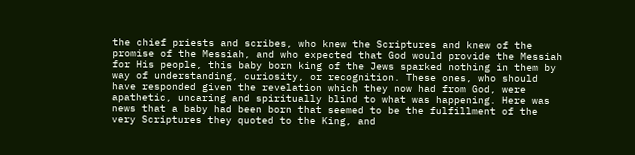the chief priests and scribes, who knew the Scriptures and knew of the promise of the Messiah, and who expected that God would provide the Messiah for His people, this baby born king of the Jews sparked nothing in them by way of understanding, curiosity, or recognition. These ones, who should have responded given the revelation which they now had from God, were apathetic, uncaring and spiritually blind to what was happening. Here was news that a baby had been born that seemed to be the fulfillment of the very Scriptures they quoted to the King, and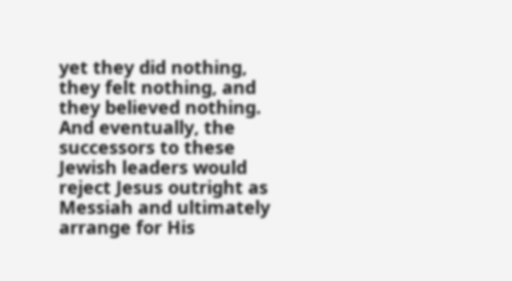yet they did nothing, they felt nothing, and they believed nothing. And eventually, the successors to these Jewish leaders would reject Jesus outright as Messiah and ultimately arrange for His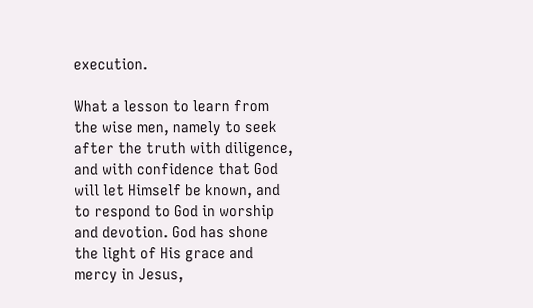execution.

What a lesson to learn from the wise men, namely to seek after the truth with diligence, and with confidence that God will let Himself be known, and to respond to God in worship and devotion. God has shone the light of His grace and mercy in Jesus,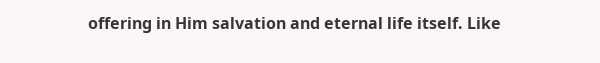offering in Him salvation and eternal life itself. Like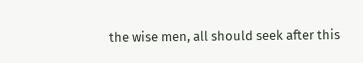the wise men, all should seek after this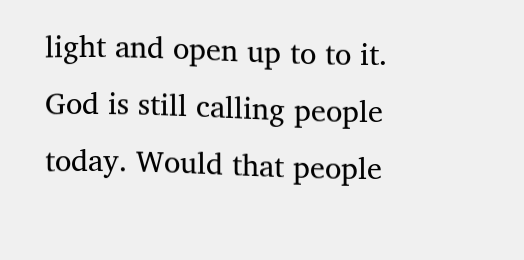light and open up to to it. God is still calling people today. Would that people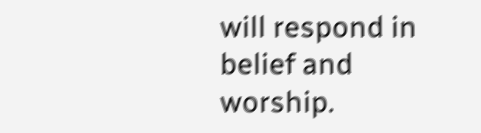will respond in belief and worship.